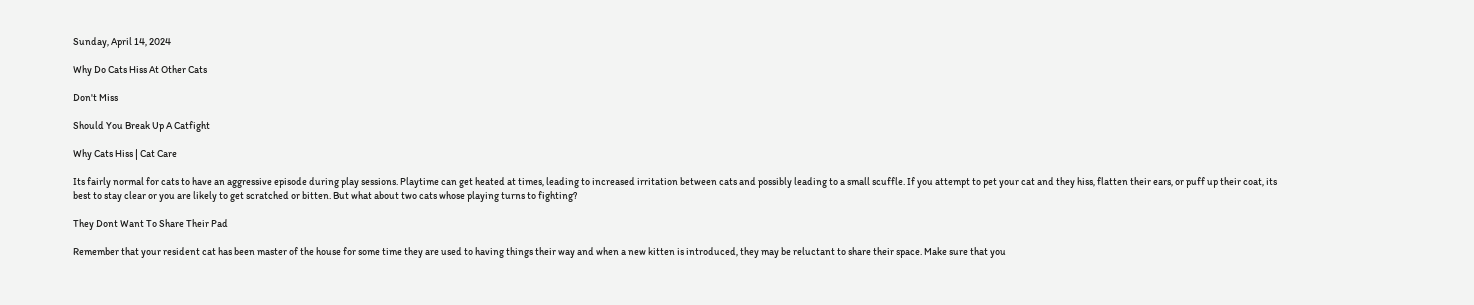Sunday, April 14, 2024

Why Do Cats Hiss At Other Cats

Don't Miss

Should You Break Up A Catfight

Why Cats Hiss | Cat Care

Its fairly normal for cats to have an aggressive episode during play sessions. Playtime can get heated at times, leading to increased irritation between cats and possibly leading to a small scuffle. If you attempt to pet your cat and they hiss, flatten their ears, or puff up their coat, its best to stay clear or you are likely to get scratched or bitten. But what about two cats whose playing turns to fighting?

They Dont Want To Share Their Pad

Remember that your resident cat has been master of the house for some time they are used to having things their way and when a new kitten is introduced, they may be reluctant to share their space. Make sure that you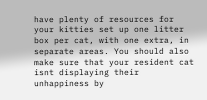have plenty of resources for your kitties set up one litter box per cat, with one extra, in separate areas. You should also make sure that your resident cat isnt displaying their unhappiness by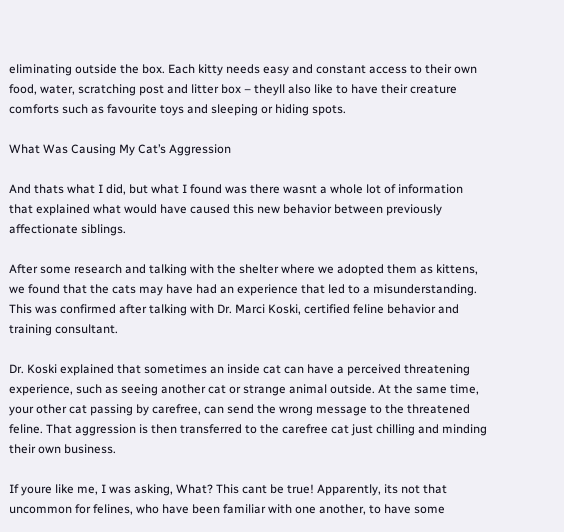eliminating outside the box. Each kitty needs easy and constant access to their own food, water, scratching post and litter box – theyll also like to have their creature comforts such as favourite toys and sleeping or hiding spots.

What Was Causing My Cat’s Aggression

And thats what I did, but what I found was there wasnt a whole lot of information that explained what would have caused this new behavior between previously affectionate siblings.

After some research and talking with the shelter where we adopted them as kittens, we found that the cats may have had an experience that led to a misunderstanding. This was confirmed after talking with Dr. Marci Koski, certified feline behavior and training consultant.

Dr. Koski explained that sometimes an inside cat can have a perceived threatening experience, such as seeing another cat or strange animal outside. At the same time, your other cat passing by carefree, can send the wrong message to the threatened feline. That aggression is then transferred to the carefree cat just chilling and minding their own business.

If youre like me, I was asking, What? This cant be true! Apparently, its not that uncommon for felines, who have been familiar with one another, to have some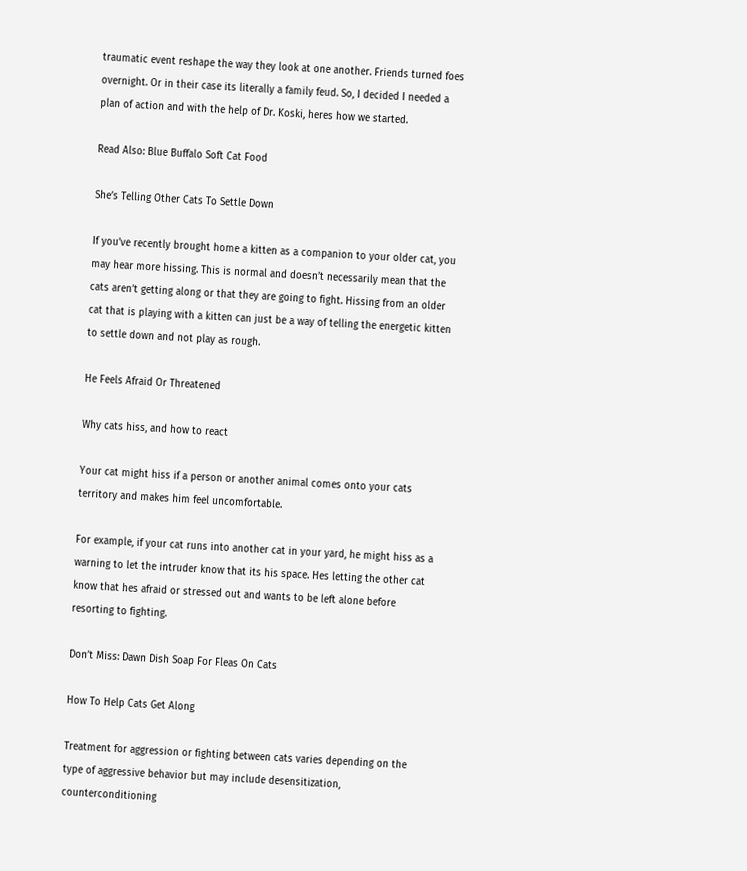traumatic event reshape the way they look at one another. Friends turned foes overnight. Or in their case its literally a family feud. So, I decided I needed a plan of action and with the help of Dr. Koski, heres how we started.

Read Also: Blue Buffalo Soft Cat Food

She’s Telling Other Cats To Settle Down

If you’ve recently brought home a kitten as a companion to your older cat, you may hear more hissing. This is normal and doesn’t necessarily mean that the cats aren’t getting along or that they are going to fight. Hissing from an older cat that is playing with a kitten can just be a way of telling the energetic kitten to settle down and not play as rough.

He Feels Afraid Or Threatened

Why cats hiss, and how to react

Your cat might hiss if a person or another animal comes onto your cats territory and makes him feel uncomfortable.

For example, if your cat runs into another cat in your yard, he might hiss as a warning to let the intruder know that its his space. Hes letting the other cat know that hes afraid or stressed out and wants to be left alone before resorting to fighting.

Don’t Miss: Dawn Dish Soap For Fleas On Cats

How To Help Cats Get Along

Treatment for aggression or fighting between cats varies depending on the type of aggressive behavior but may include desensitization, counterconditioning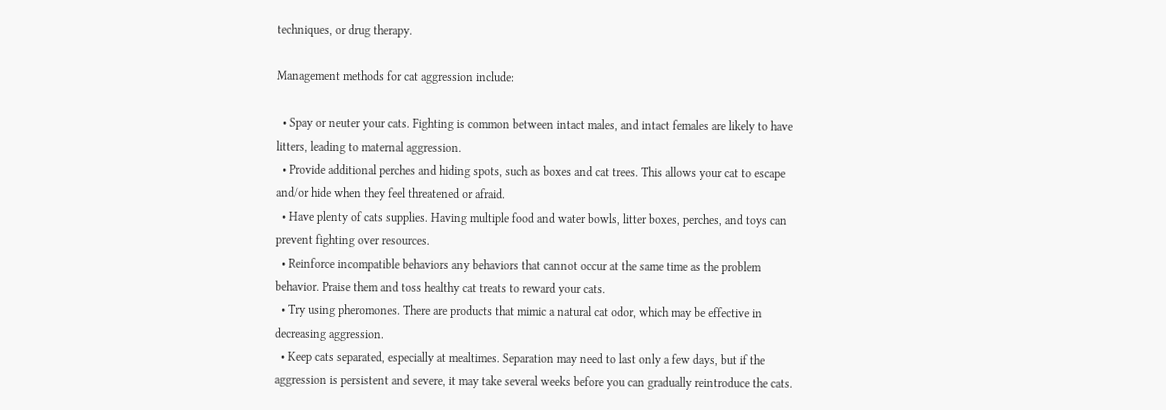techniques, or drug therapy.

Management methods for cat aggression include:

  • Spay or neuter your cats. Fighting is common between intact males, and intact females are likely to have litters, leading to maternal aggression.
  • Provide additional perches and hiding spots, such as boxes and cat trees. This allows your cat to escape and/or hide when they feel threatened or afraid.
  • Have plenty of cats supplies. Having multiple food and water bowls, litter boxes, perches, and toys can prevent fighting over resources.
  • Reinforce incompatible behaviors any behaviors that cannot occur at the same time as the problem behavior. Praise them and toss healthy cat treats to reward your cats.
  • Try using pheromones. There are products that mimic a natural cat odor, which may be effective in decreasing aggression.
  • Keep cats separated, especially at mealtimes. Separation may need to last only a few days, but if the aggression is persistent and severe, it may take several weeks before you can gradually reintroduce the cats.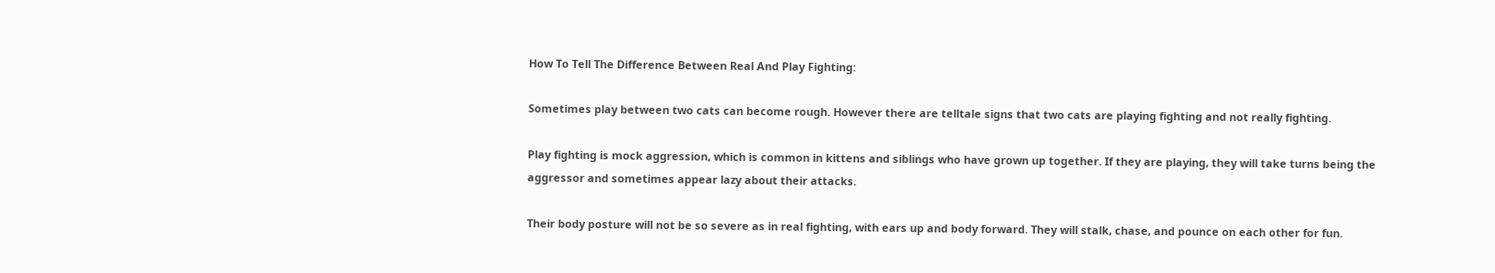How To Tell The Difference Between Real And Play Fighting:

Sometimes play between two cats can become rough. However there are telltale signs that two cats are playing fighting and not really fighting.

Play fighting is mock aggression, which is common in kittens and siblings who have grown up together. If they are playing, they will take turns being the aggressor and sometimes appear lazy about their attacks.

Their body posture will not be so severe as in real fighting, with ears up and body forward. They will stalk, chase, and pounce on each other for fun.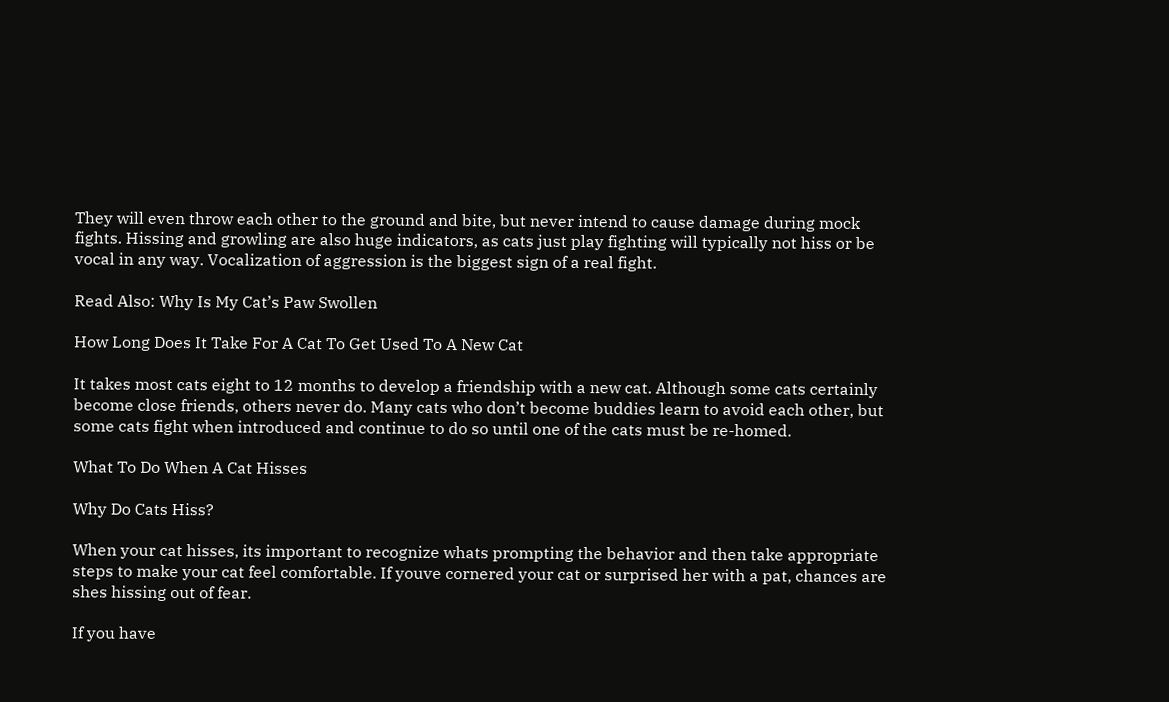They will even throw each other to the ground and bite, but never intend to cause damage during mock fights. Hissing and growling are also huge indicators, as cats just play fighting will typically not hiss or be vocal in any way. Vocalization of aggression is the biggest sign of a real fight.

Read Also: Why Is My Cat’s Paw Swollen

How Long Does It Take For A Cat To Get Used To A New Cat

It takes most cats eight to 12 months to develop a friendship with a new cat. Although some cats certainly become close friends, others never do. Many cats who don’t become buddies learn to avoid each other, but some cats fight when introduced and continue to do so until one of the cats must be re-homed.

What To Do When A Cat Hisses

Why Do Cats Hiss?

When your cat hisses, its important to recognize whats prompting the behavior and then take appropriate steps to make your cat feel comfortable. If youve cornered your cat or surprised her with a pat, chances are shes hissing out of fear.

If you have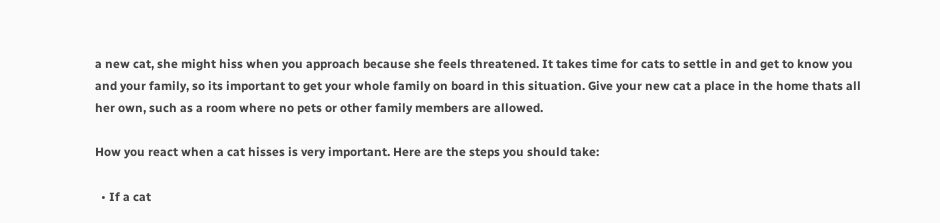a new cat, she might hiss when you approach because she feels threatened. It takes time for cats to settle in and get to know you and your family, so its important to get your whole family on board in this situation. Give your new cat a place in the home thats all her own, such as a room where no pets or other family members are allowed.

How you react when a cat hisses is very important. Here are the steps you should take:

  • If a cat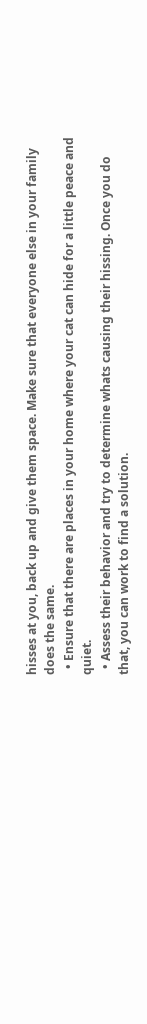hisses at you, back up and give them space. Make sure that everyone else in your family does the same.
  • Ensure that there are places in your home where your cat can hide for a little peace and quiet.
  • Assess their behavior and try to determine whats causing their hissing. Once you do that, you can work to find a solution.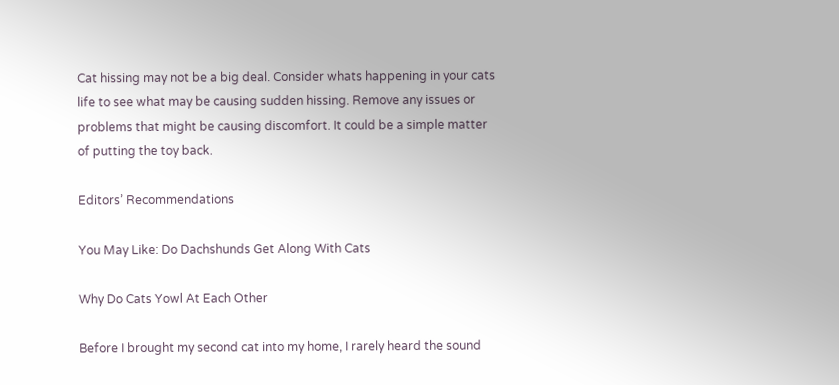Cat hissing may not be a big deal. Consider whats happening in your cats life to see what may be causing sudden hissing. Remove any issues or problems that might be causing discomfort. It could be a simple matter of putting the toy back.

Editors’ Recommendations

You May Like: Do Dachshunds Get Along With Cats

Why Do Cats Yowl At Each Other

Before I brought my second cat into my home, I rarely heard the sound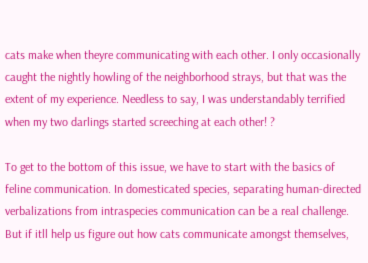cats make when theyre communicating with each other. I only occasionally caught the nightly howling of the neighborhood strays, but that was the extent of my experience. Needless to say, I was understandably terrified when my two darlings started screeching at each other! ?

To get to the bottom of this issue, we have to start with the basics of feline communication. In domesticated species, separating human-directed verbalizations from intraspecies communication can be a real challenge. But if itll help us figure out how cats communicate amongst themselves,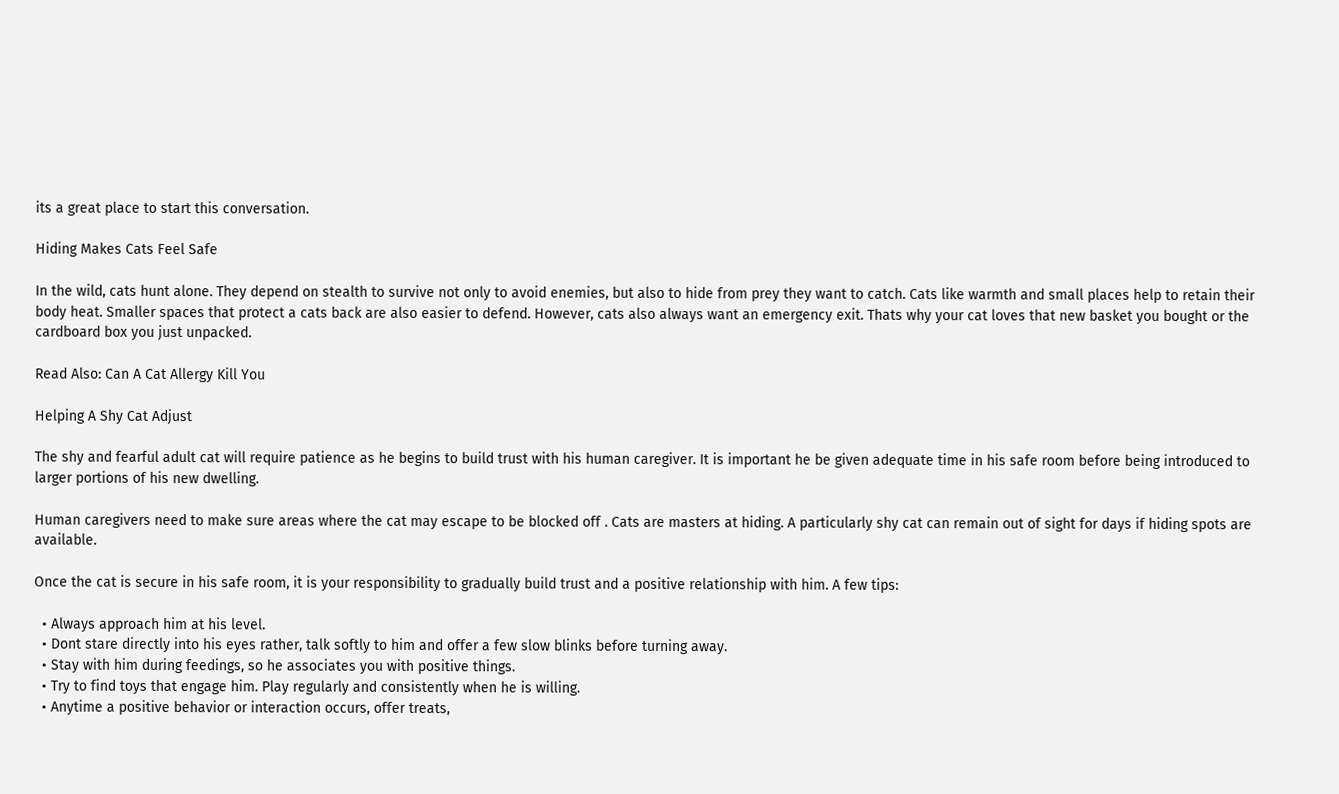its a great place to start this conversation.

Hiding Makes Cats Feel Safe

In the wild, cats hunt alone. They depend on stealth to survive not only to avoid enemies, but also to hide from prey they want to catch. Cats like warmth and small places help to retain their body heat. Smaller spaces that protect a cats back are also easier to defend. However, cats also always want an emergency exit. Thats why your cat loves that new basket you bought or the cardboard box you just unpacked.

Read Also: Can A Cat Allergy Kill You

Helping A Shy Cat Adjust

The shy and fearful adult cat will require patience as he begins to build trust with his human caregiver. It is important he be given adequate time in his safe room before being introduced to larger portions of his new dwelling.

Human caregivers need to make sure areas where the cat may escape to be blocked off . Cats are masters at hiding. A particularly shy cat can remain out of sight for days if hiding spots are available.

Once the cat is secure in his safe room, it is your responsibility to gradually build trust and a positive relationship with him. A few tips:

  • Always approach him at his level.
  • Dont stare directly into his eyes rather, talk softly to him and offer a few slow blinks before turning away.
  • Stay with him during feedings, so he associates you with positive things.
  • Try to find toys that engage him. Play regularly and consistently when he is willing.
  • Anytime a positive behavior or interaction occurs, offer treats,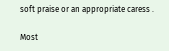soft praise or an appropriate caress .

Most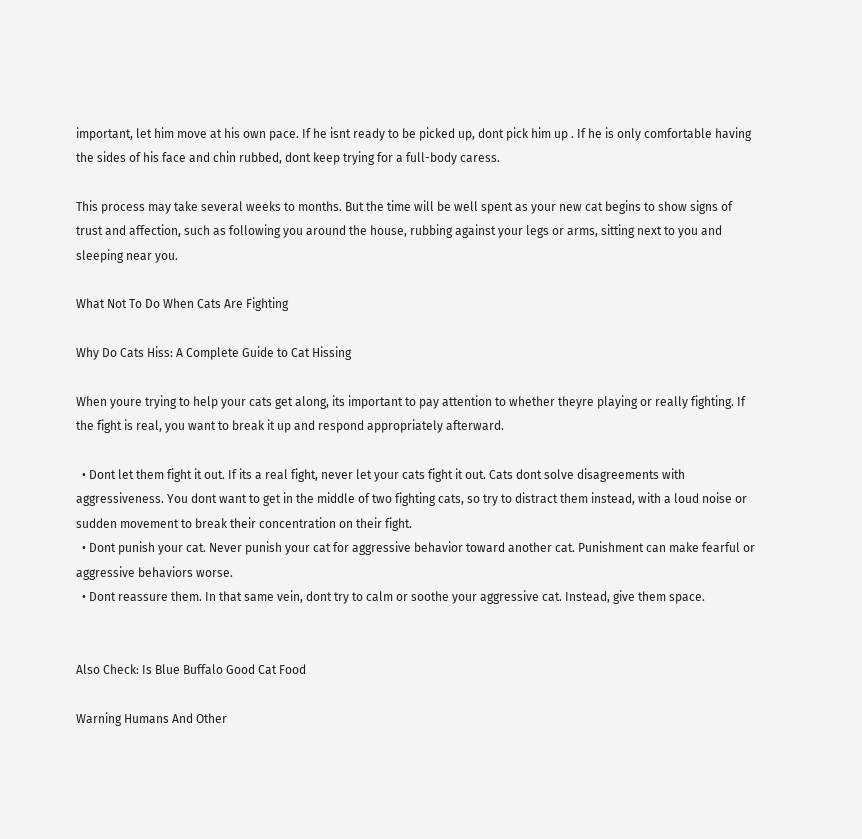important, let him move at his own pace. If he isnt ready to be picked up, dont pick him up . If he is only comfortable having the sides of his face and chin rubbed, dont keep trying for a full-body caress.

This process may take several weeks to months. But the time will be well spent as your new cat begins to show signs of trust and affection, such as following you around the house, rubbing against your legs or arms, sitting next to you and sleeping near you.

What Not To Do When Cats Are Fighting

Why Do Cats Hiss: A Complete Guide to Cat Hissing

When youre trying to help your cats get along, its important to pay attention to whether theyre playing or really fighting. If the fight is real, you want to break it up and respond appropriately afterward.

  • Dont let them fight it out. If its a real fight, never let your cats fight it out. Cats dont solve disagreements with aggressiveness. You dont want to get in the middle of two fighting cats, so try to distract them instead, with a loud noise or sudden movement to break their concentration on their fight.
  • Dont punish your cat. Never punish your cat for aggressive behavior toward another cat. Punishment can make fearful or aggressive behaviors worse.
  • Dont reassure them. In that same vein, dont try to calm or soothe your aggressive cat. Instead, give them space.


Also Check: Is Blue Buffalo Good Cat Food

Warning Humans And Other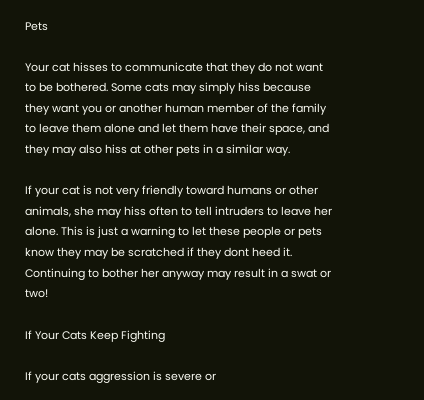Pets

Your cat hisses to communicate that they do not want to be bothered. Some cats may simply hiss because they want you or another human member of the family to leave them alone and let them have their space, and they may also hiss at other pets in a similar way.

If your cat is not very friendly toward humans or other animals, she may hiss often to tell intruders to leave her alone. This is just a warning to let these people or pets know they may be scratched if they dont heed it. Continuing to bother her anyway may result in a swat or two!

If Your Cats Keep Fighting

If your cats aggression is severe or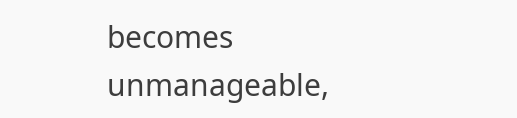becomes unmanageable,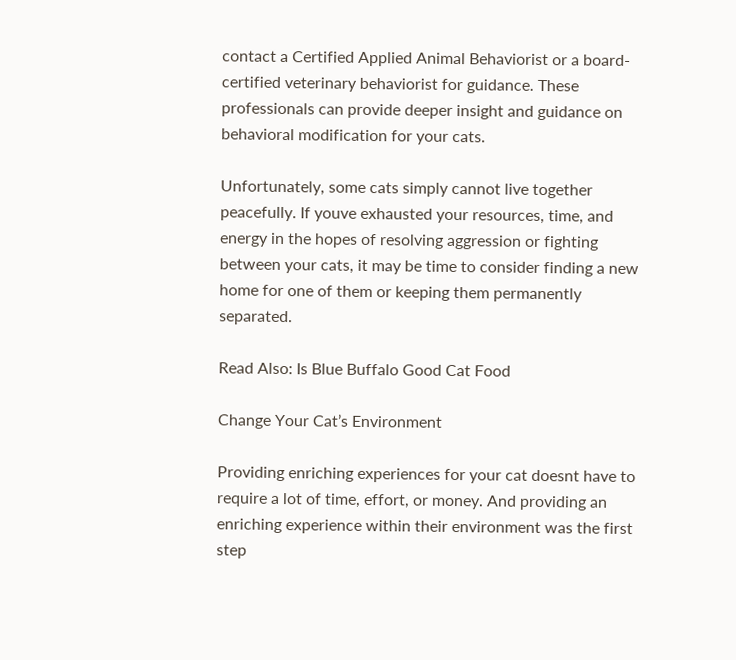contact a Certified Applied Animal Behaviorist or a board-certified veterinary behaviorist for guidance. These professionals can provide deeper insight and guidance on behavioral modification for your cats.

Unfortunately, some cats simply cannot live together peacefully. If youve exhausted your resources, time, and energy in the hopes of resolving aggression or fighting between your cats, it may be time to consider finding a new home for one of them or keeping them permanently separated.

Read Also: Is Blue Buffalo Good Cat Food

Change Your Cat’s Environment

Providing enriching experiences for your cat doesnt have to require a lot of time, effort, or money. And providing an enriching experience within their environment was the first step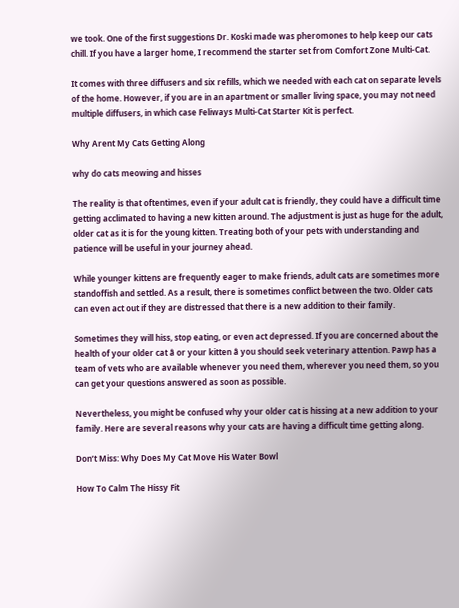we took. One of the first suggestions Dr. Koski made was pheromones to help keep our cats chill. If you have a larger home, I recommend the starter set from Comfort Zone Multi-Cat.

It comes with three diffusers and six refills, which we needed with each cat on separate levels of the home. However, if you are in an apartment or smaller living space, you may not need multiple diffusers, in which case Feliways Multi-Cat Starter Kit is perfect.

Why Arent My Cats Getting Along

why do cats meowing and hisses

The reality is that oftentimes, even if your adult cat is friendly, they could have a difficult time getting acclimated to having a new kitten around. The adjustment is just as huge for the adult, older cat as it is for the young kitten. Treating both of your pets with understanding and patience will be useful in your journey ahead.

While younger kittens are frequently eager to make friends, adult cats are sometimes more standoffish and settled. As a result, there is sometimes conflict between the two. Older cats can even act out if they are distressed that there is a new addition to their family.

Sometimes they will hiss, stop eating, or even act depressed. If you are concerned about the health of your older cat â or your kitten â you should seek veterinary attention. Pawp has a team of vets who are available whenever you need them, wherever you need them, so you can get your questions answered as soon as possible.

Nevertheless, you might be confused why your older cat is hissing at a new addition to your family. Here are several reasons why your cats are having a difficult time getting along.

Don’t Miss: Why Does My Cat Move His Water Bowl

How To Calm The Hissy Fit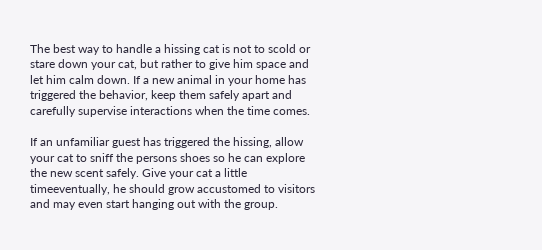The best way to handle a hissing cat is not to scold or stare down your cat, but rather to give him space and let him calm down. If a new animal in your home has triggered the behavior, keep them safely apart and carefully supervise interactions when the time comes.

If an unfamiliar guest has triggered the hissing, allow your cat to sniff the persons shoes so he can explore the new scent safely. Give your cat a little timeeventually, he should grow accustomed to visitors and may even start hanging out with the group.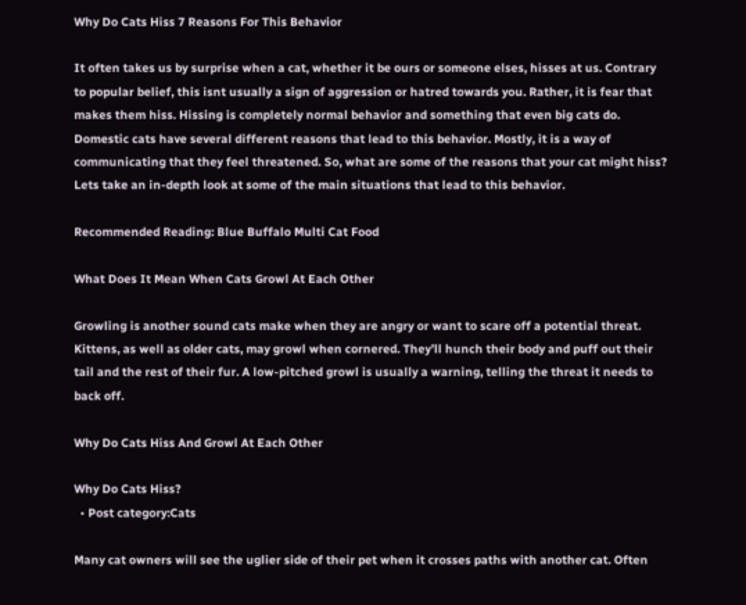Why Do Cats Hiss 7 Reasons For This Behavior

It often takes us by surprise when a cat, whether it be ours or someone elses, hisses at us. Contrary to popular belief, this isnt usually a sign of aggression or hatred towards you. Rather, it is fear that makes them hiss. Hissing is completely normal behavior and something that even big cats do. Domestic cats have several different reasons that lead to this behavior. Mostly, it is a way of communicating that they feel threatened. So, what are some of the reasons that your cat might hiss? Lets take an in-depth look at some of the main situations that lead to this behavior.

Recommended Reading: Blue Buffalo Multi Cat Food

What Does It Mean When Cats Growl At Each Other

Growling is another sound cats make when they are angry or want to scare off a potential threat. Kittens, as well as older cats, may growl when cornered. They’ll hunch their body and puff out their tail and the rest of their fur. A low-pitched growl is usually a warning, telling the threat it needs to back off.

Why Do Cats Hiss And Growl At Each Other

Why Do Cats Hiss?
  • Post category:Cats

Many cat owners will see the uglier side of their pet when it crosses paths with another cat. Often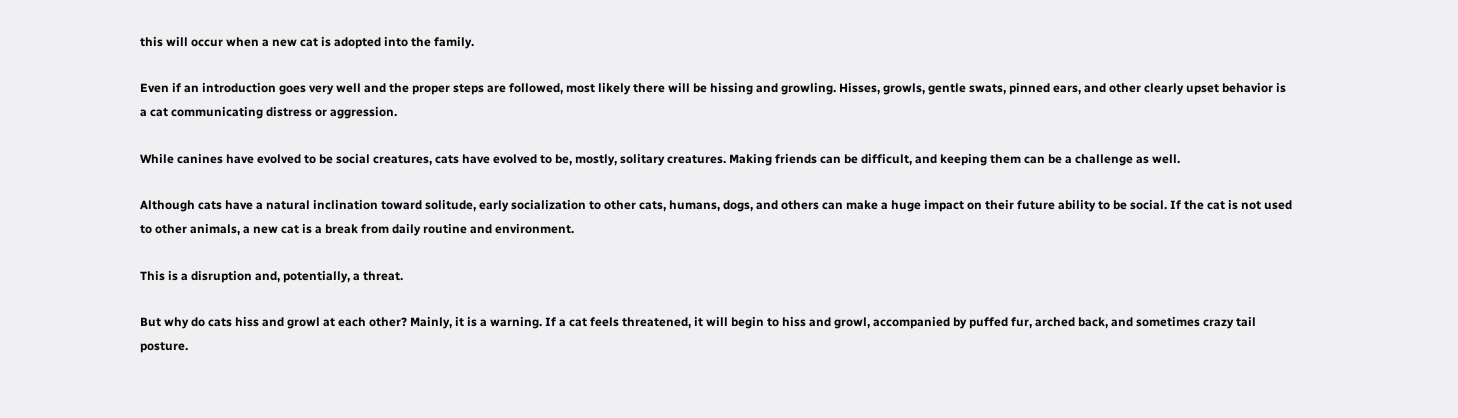this will occur when a new cat is adopted into the family.

Even if an introduction goes very well and the proper steps are followed, most likely there will be hissing and growling. Hisses, growls, gentle swats, pinned ears, and other clearly upset behavior is a cat communicating distress or aggression.

While canines have evolved to be social creatures, cats have evolved to be, mostly, solitary creatures. Making friends can be difficult, and keeping them can be a challenge as well.

Although cats have a natural inclination toward solitude, early socialization to other cats, humans, dogs, and others can make a huge impact on their future ability to be social. If the cat is not used to other animals, a new cat is a break from daily routine and environment.

This is a disruption and, potentially, a threat.

But why do cats hiss and growl at each other? Mainly, it is a warning. If a cat feels threatened, it will begin to hiss and growl, accompanied by puffed fur, arched back, and sometimes crazy tail posture.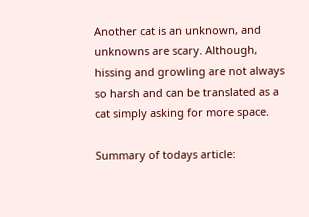Another cat is an unknown, and unknowns are scary. Although, hissing and growling are not always so harsh and can be translated as a cat simply asking for more space.

Summary of todays article: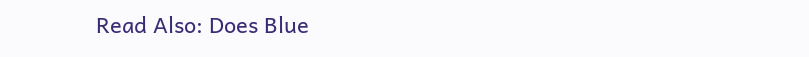Read Also: Does Blue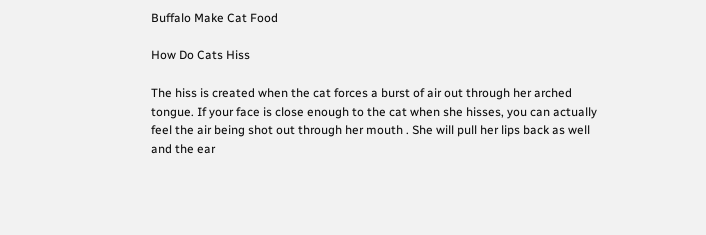Buffalo Make Cat Food

How Do Cats Hiss

The hiss is created when the cat forces a burst of air out through her arched tongue. If your face is close enough to the cat when she hisses, you can actually feel the air being shot out through her mouth . She will pull her lips back as well and the ear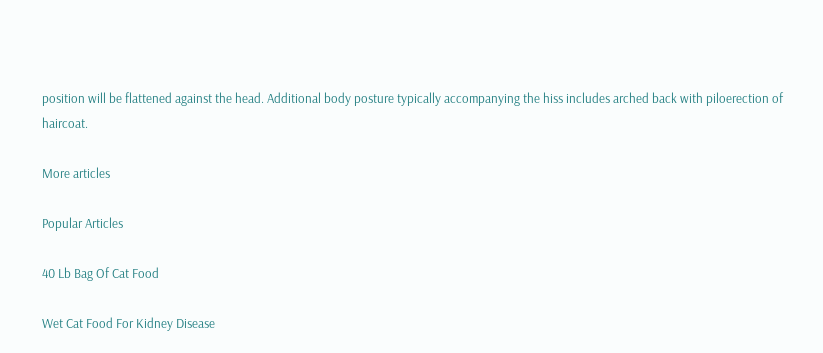position will be flattened against the head. Additional body posture typically accompanying the hiss includes arched back with piloerection of haircoat.

More articles

Popular Articles

40 Lb Bag Of Cat Food

Wet Cat Food For Kidney Disease